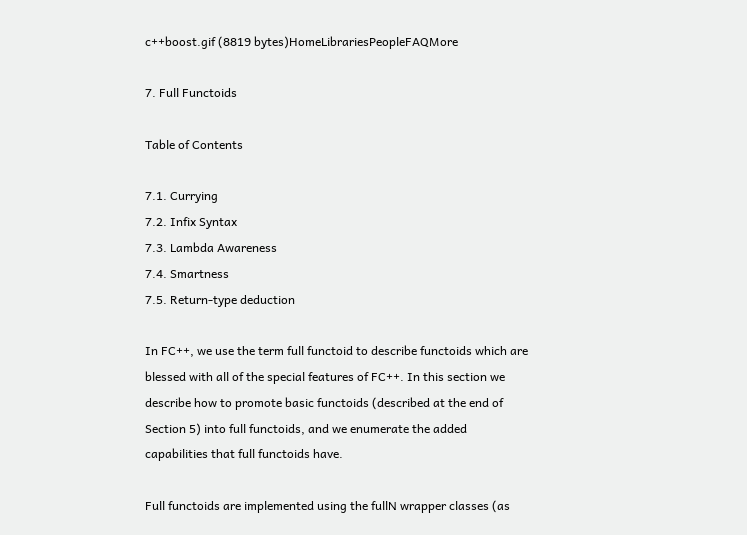c++boost.gif (8819 bytes)HomeLibrariesPeopleFAQMore

7. Full Functoids

Table of Contents

7.1. Currying
7.2. Infix Syntax
7.3. Lambda Awareness
7.4. Smartness
7.5. Return-type deduction

In FC++, we use the term full functoid to describe functoids which are blessed with all of the special features of FC++. In this section we describe how to promote basic functoids (described at the end of Section 5) into full functoids, and we enumerate the added capabilities that full functoids have.

Full functoids are implemented using the fullN wrapper classes (as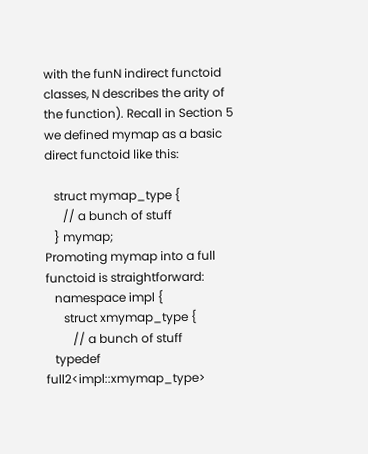with the funN indirect functoid classes, N describes the arity of the function). Recall in Section 5 we defined mymap as a basic direct functoid like this:

   struct mymap_type {
      // a bunch of stuff
   } mymap;
Promoting mymap into a full functoid is straightforward:
   namespace impl {
      struct xmymap_type {
         // a bunch of stuff
   typedef full2<impl::xmymap_type>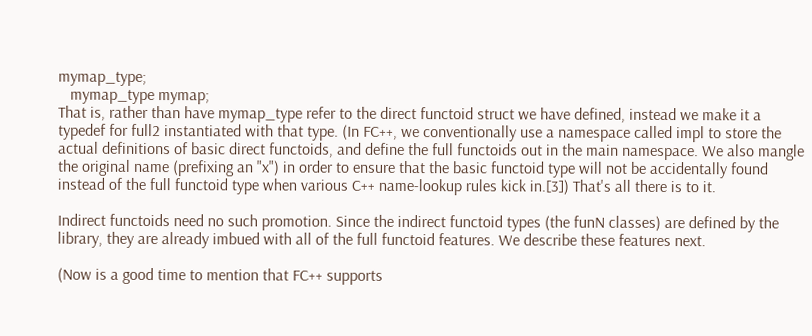mymap_type;
   mymap_type mymap;
That is, rather than have mymap_type refer to the direct functoid struct we have defined, instead we make it a typedef for full2 instantiated with that type. (In FC++, we conventionally use a namespace called impl to store the actual definitions of basic direct functoids, and define the full functoids out in the main namespace. We also mangle the original name (prefixing an "x") in order to ensure that the basic functoid type will not be accidentally found instead of the full functoid type when various C++ name-lookup rules kick in.[3]) That's all there is to it.

Indirect functoids need no such promotion. Since the indirect functoid types (the funN classes) are defined by the library, they are already imbued with all of the full functoid features. We describe these features next.

(Now is a good time to mention that FC++ supports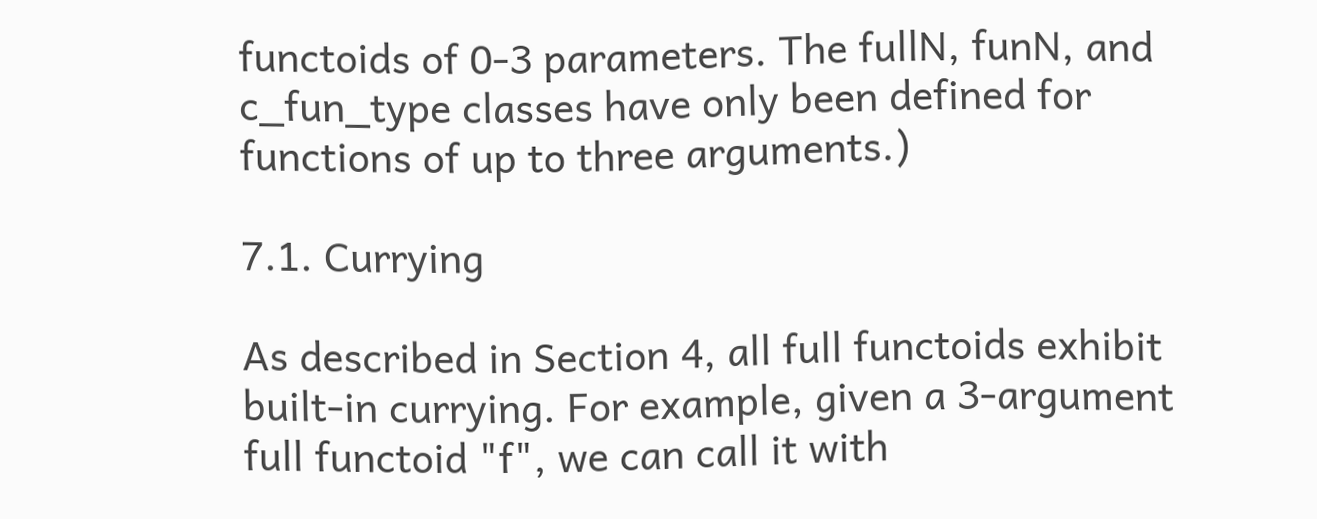functoids of 0-3 parameters. The fullN, funN, and c_fun_type classes have only been defined for functions of up to three arguments.)

7.1. Currying

As described in Section 4, all full functoids exhibit built-in currying. For example, given a 3-argument full functoid "f", we can call it with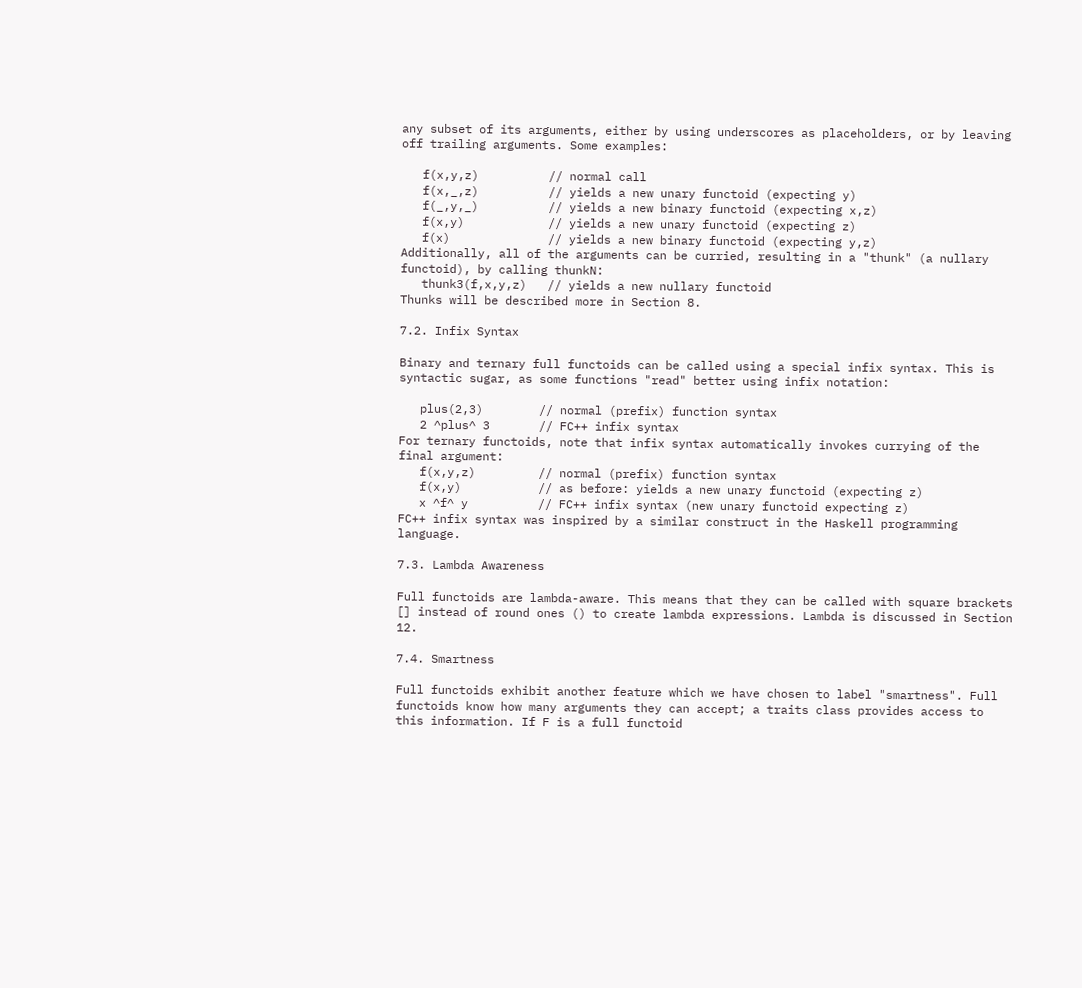any subset of its arguments, either by using underscores as placeholders, or by leaving off trailing arguments. Some examples:

   f(x,y,z)          // normal call
   f(x,_,z)          // yields a new unary functoid (expecting y)
   f(_,y,_)          // yields a new binary functoid (expecting x,z)
   f(x,y)            // yields a new unary functoid (expecting z)
   f(x)              // yields a new binary functoid (expecting y,z)
Additionally, all of the arguments can be curried, resulting in a "thunk" (a nullary functoid), by calling thunkN:
   thunk3(f,x,y,z)   // yields a new nullary functoid
Thunks will be described more in Section 8.

7.2. Infix Syntax

Binary and ternary full functoids can be called using a special infix syntax. This is syntactic sugar, as some functions "read" better using infix notation:

   plus(2,3)        // normal (prefix) function syntax
   2 ^plus^ 3       // FC++ infix syntax
For ternary functoids, note that infix syntax automatically invokes currying of the final argument:
   f(x,y,z)         // normal (prefix) function syntax
   f(x,y)           // as before: yields a new unary functoid (expecting z)
   x ^f^ y          // FC++ infix syntax (new unary functoid expecting z)
FC++ infix syntax was inspired by a similar construct in the Haskell programming language.

7.3. Lambda Awareness

Full functoids are lambda-aware. This means that they can be called with square brackets [] instead of round ones () to create lambda expressions. Lambda is discussed in Section 12.

7.4. Smartness

Full functoids exhibit another feature which we have chosen to label "smartness". Full functoids know how many arguments they can accept; a traits class provides access to this information. If F is a full functoid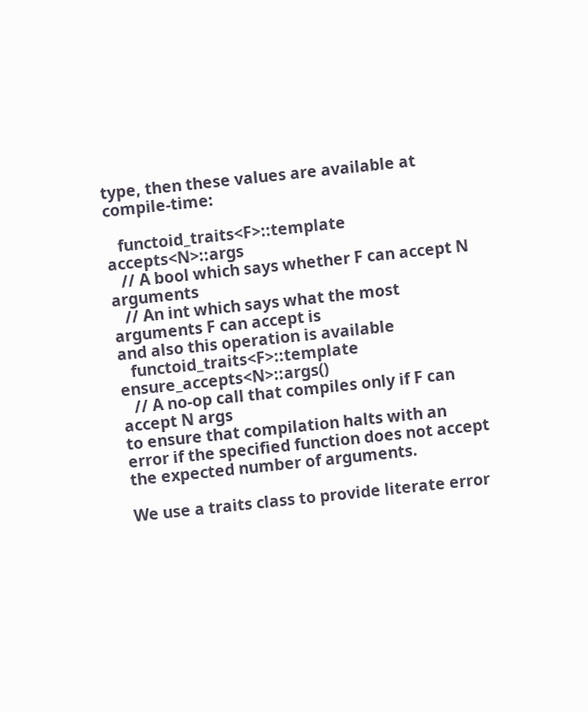type, then these values are available at compile-time:

   functoid_traits<F>::template accepts<N>::args
   // A bool which says whether F can accept N arguments
   // An int which says what the most arguments F can accept is
and also this operation is available
   functoid_traits<F>::template ensure_accepts<N>::args()
   // A no-op call that compiles only if F can accept N args
to ensure that compilation halts with an error if the specified function does not accept the expected number of arguments.

We use a traits class to provide literate error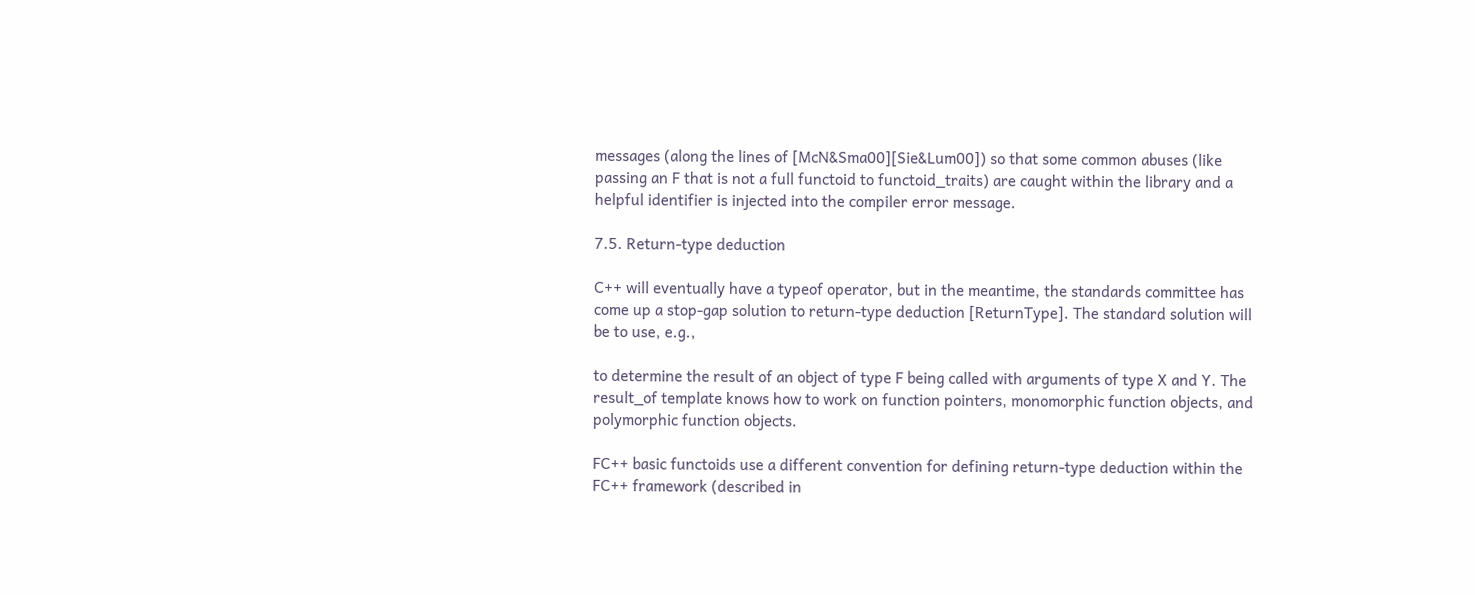messages (along the lines of [McN&Sma00][Sie&Lum00]) so that some common abuses (like passing an F that is not a full functoid to functoid_traits) are caught within the library and a helpful identifier is injected into the compiler error message.

7.5. Return-type deduction

C++ will eventually have a typeof operator, but in the meantime, the standards committee has come up a stop-gap solution to return-type deduction [ReturnType]. The standard solution will be to use, e.g.,

to determine the result of an object of type F being called with arguments of type X and Y. The result_of template knows how to work on function pointers, monomorphic function objects, and polymorphic function objects.

FC++ basic functoids use a different convention for defining return-type deduction within the FC++ framework (described in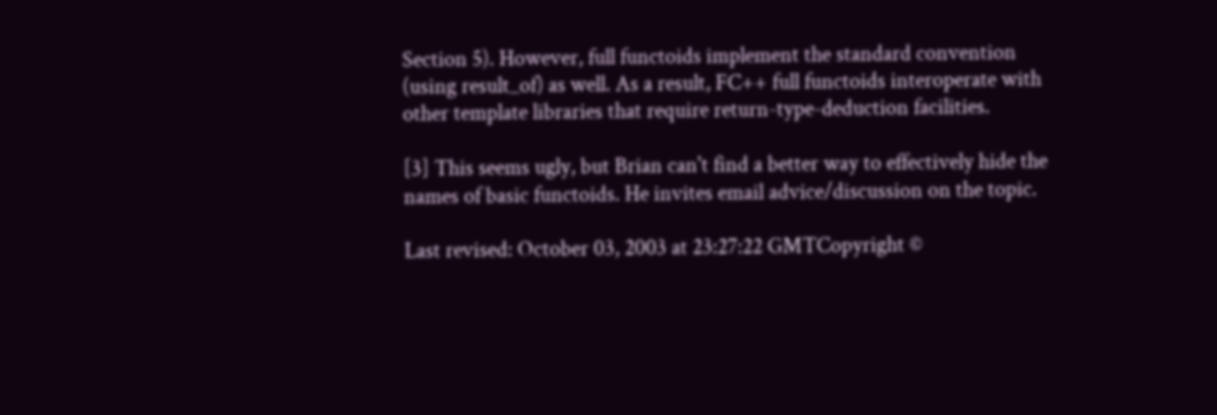Section 5). However, full functoids implement the standard convention (using result_of) as well. As a result, FC++ full functoids interoperate with other template libraries that require return-type-deduction facilities.

[3] This seems ugly, but Brian can't find a better way to effectively hide the names of basic functoids. He invites email advice/discussion on the topic.

Last revised: October 03, 2003 at 23:27:22 GMTCopyright ©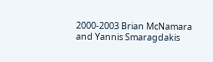2000-2003 Brian McNamara and Yannis Smaragdakis